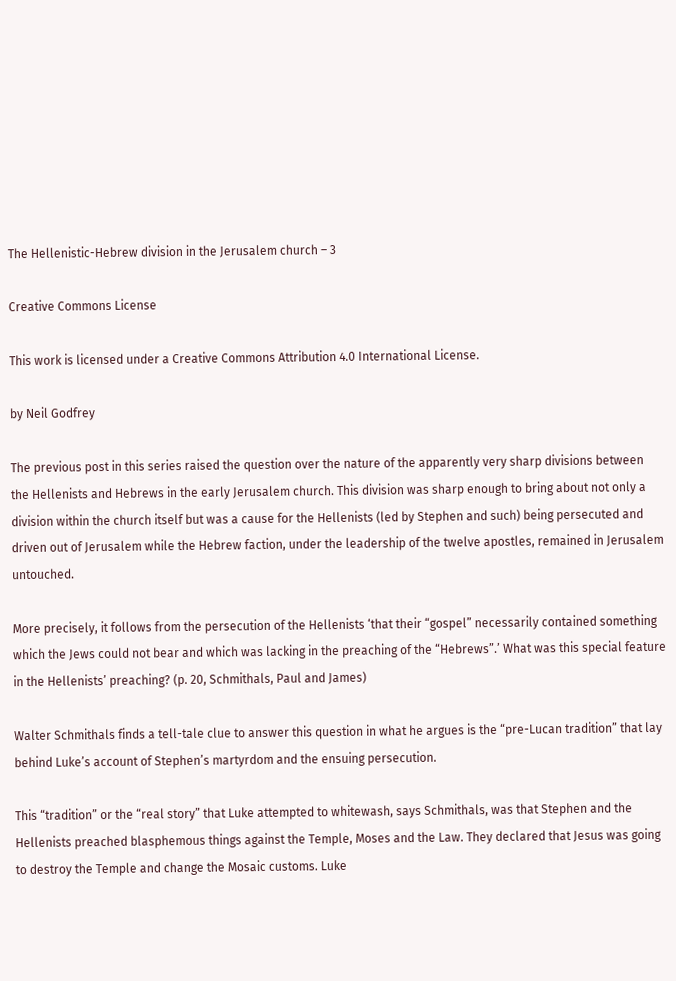The Hellenistic-Hebrew division in the Jerusalem church – 3

Creative Commons License

This work is licensed under a Creative Commons Attribution 4.0 International License.

by Neil Godfrey

The previous post in this series raised the question over the nature of the apparently very sharp divisions between the Hellenists and Hebrews in the early Jerusalem church. This division was sharp enough to bring about not only a division within the church itself but was a cause for the Hellenists (led by Stephen and such) being persecuted and driven out of Jerusalem while the Hebrew faction, under the leadership of the twelve apostles, remained in Jerusalem untouched.

More precisely, it follows from the persecution of the Hellenists ‘that their “gospel” necessarily contained something which the Jews could not bear and which was lacking in the preaching of the “Hebrews”.’ What was this special feature in the Hellenists’ preaching? (p. 20, Schmithals, Paul and James)

Walter Schmithals finds a tell-tale clue to answer this question in what he argues is the “pre-Lucan tradition” that lay behind Luke’s account of Stephen’s martyrdom and the ensuing persecution.

This “tradition” or the “real story” that Luke attempted to whitewash, says Schmithals, was that Stephen and the Hellenists preached blasphemous things against the Temple, Moses and the Law. They declared that Jesus was going to destroy the Temple and change the Mosaic customs. Luke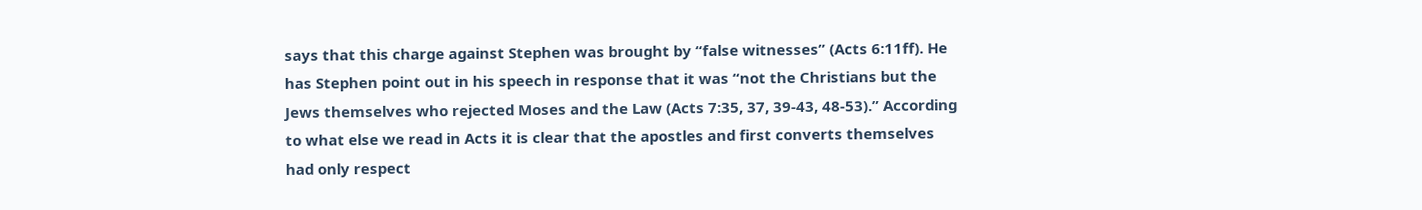says that this charge against Stephen was brought by “false witnesses” (Acts 6:11ff). He has Stephen point out in his speech in response that it was “not the Christians but the Jews themselves who rejected Moses and the Law (Acts 7:35, 37, 39-43, 48-53).” According to what else we read in Acts it is clear that the apostles and first converts themselves had only respect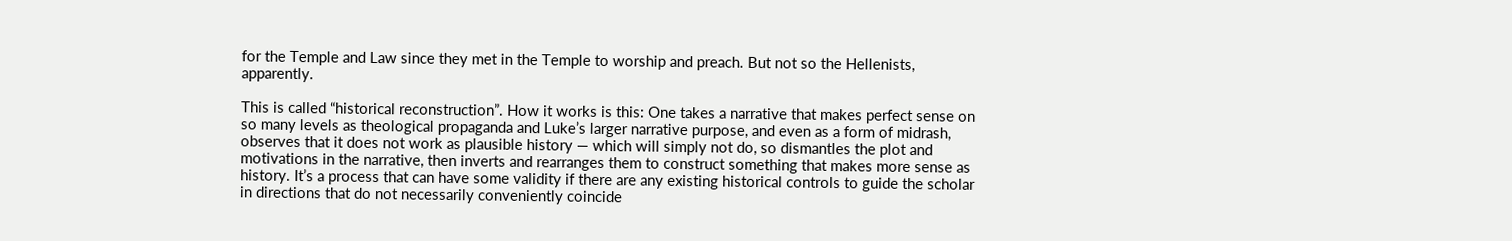for the Temple and Law since they met in the Temple to worship and preach. But not so the Hellenists, apparently.

This is called “historical reconstruction”. How it works is this: One takes a narrative that makes perfect sense on so many levels as theological propaganda and Luke’s larger narrative purpose, and even as a form of midrash, observes that it does not work as plausible history — which will simply not do, so dismantles the plot and motivations in the narrative, then inverts and rearranges them to construct something that makes more sense as history. It’s a process that can have some validity if there are any existing historical controls to guide the scholar in directions that do not necessarily conveniently coincide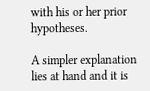with his or her prior hypotheses.

A simpler explanation lies at hand and it is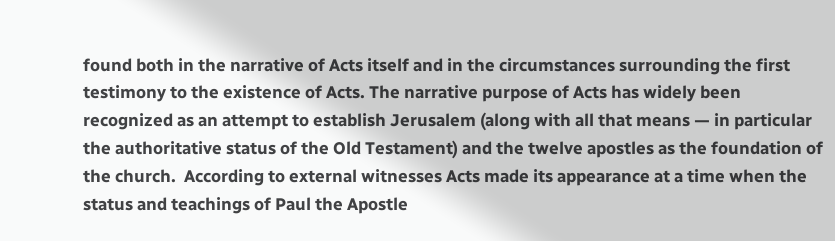found both in the narrative of Acts itself and in the circumstances surrounding the first testimony to the existence of Acts. The narrative purpose of Acts has widely been recognized as an attempt to establish Jerusalem (along with all that means — in particular the authoritative status of the Old Testament) and the twelve apostles as the foundation of the church.  According to external witnesses Acts made its appearance at a time when the status and teachings of Paul the Apostle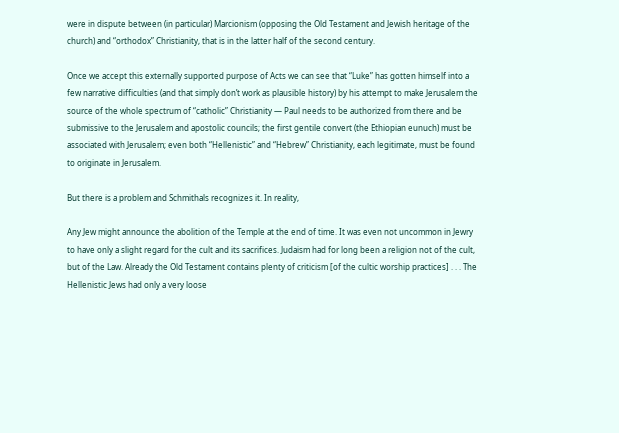were in dispute between (in particular) Marcionism (opposing the Old Testament and Jewish heritage of the church) and “orthodox” Christianity, that is in the latter half of the second century.

Once we accept this externally supported purpose of Acts we can see that “Luke” has gotten himself into a few narrative difficulties (and that simply don’t work as plausible history) by his attempt to make Jerusalem the source of the whole spectrum of “catholic” Christianity — Paul needs to be authorized from there and be submissive to the Jerusalem and apostolic councils; the first gentile convert (the Ethiopian eunuch) must be associated with Jerusalem; even both “Hellenistic” and “Hebrew” Christianity, each legitimate, must be found to originate in Jerusalem.

But there is a problem and Schmithals recognizes it. In reality,

Any Jew might announce the abolition of the Temple at the end of time. It was even not uncommon in Jewry to have only a slight regard for the cult and its sacrifices. Judaism had for long been a religion not of the cult, but of the Law. Already the Old Testament contains plenty of criticism [of the cultic worship practices] . . . The Hellenistic Jews had only a very loose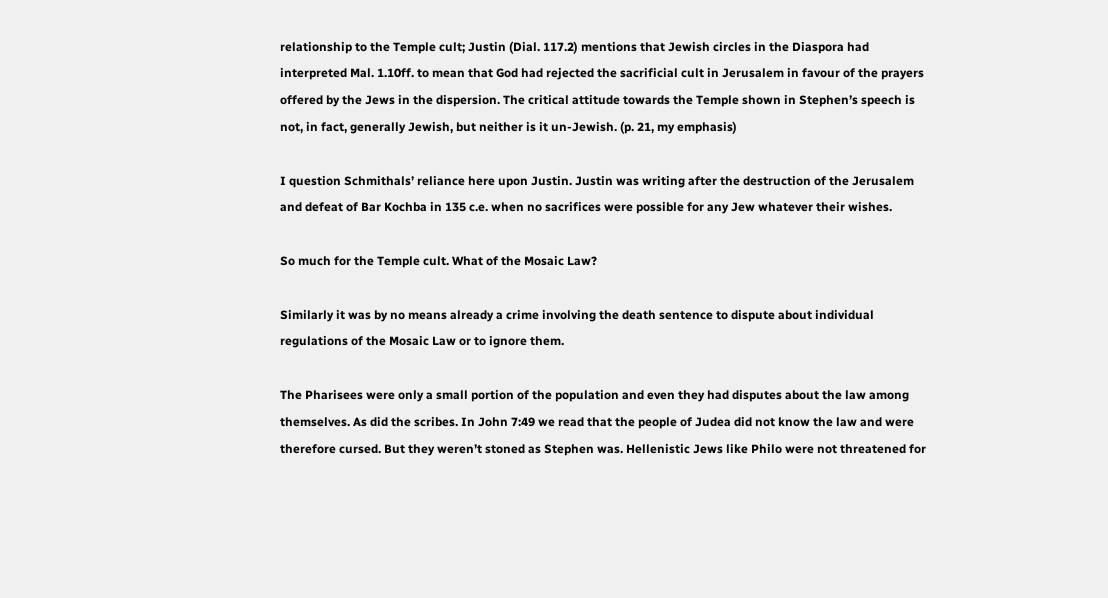relationship to the Temple cult; Justin (Dial. 117.2) mentions that Jewish circles in the Diaspora had interpreted Mal. 1.10ff. to mean that God had rejected the sacrificial cult in Jerusalem in favour of the prayers offered by the Jews in the dispersion. The critical attitude towards the Temple shown in Stephen’s speech is not, in fact, generally Jewish, but neither is it un-Jewish. (p. 21, my emphasis)

I question Schmithals’ reliance here upon Justin. Justin was writing after the destruction of the Jerusalem and defeat of Bar Kochba in 135 c.e. when no sacrifices were possible for any Jew whatever their wishes.

So much for the Temple cult. What of the Mosaic Law?

Similarly it was by no means already a crime involving the death sentence to dispute about individual regulations of the Mosaic Law or to ignore them.

The Pharisees were only a small portion of the population and even they had disputes about the law among themselves. As did the scribes. In John 7:49 we read that the people of Judea did not know the law and were therefore cursed. But they weren’t stoned as Stephen was. Hellenistic Jews like Philo were not threatened for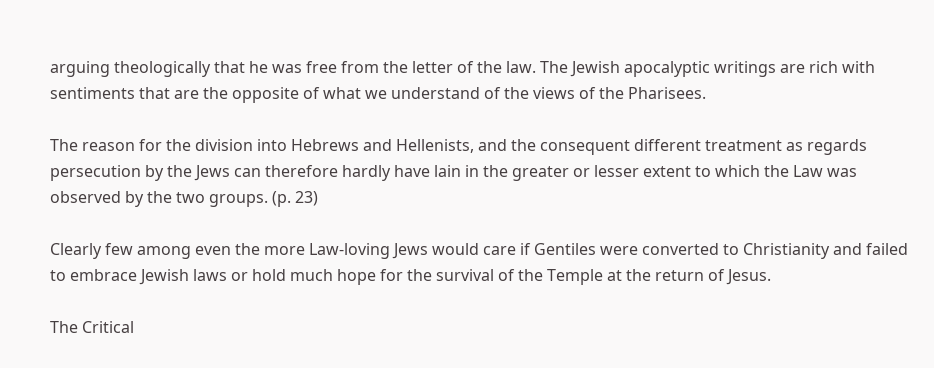arguing theologically that he was free from the letter of the law. The Jewish apocalyptic writings are rich with sentiments that are the opposite of what we understand of the views of the Pharisees.

The reason for the division into Hebrews and Hellenists, and the consequent different treatment as regards persecution by the Jews can therefore hardly have lain in the greater or lesser extent to which the Law was observed by the two groups. (p. 23)

Clearly few among even the more Law-loving Jews would care if Gentiles were converted to Christianity and failed to embrace Jewish laws or hold much hope for the survival of the Temple at the return of Jesus.

The Critical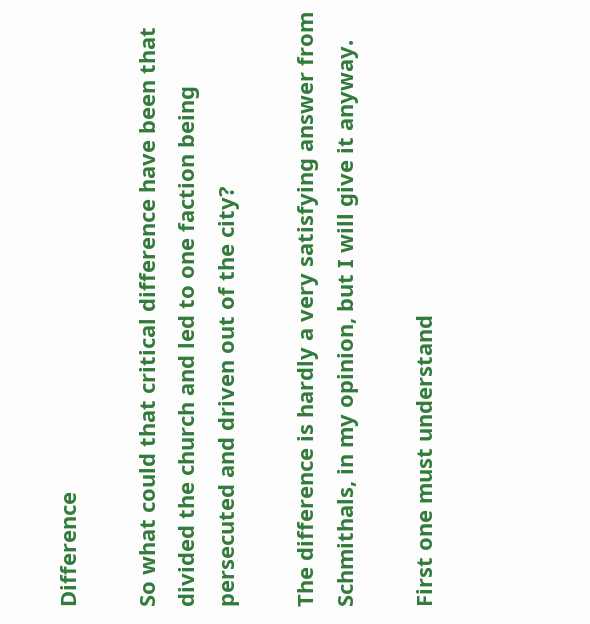Difference

So what could that critical difference have been that divided the church and led to one faction being persecuted and driven out of the city?

The difference is hardly a very satisfying answer from Schmithals, in my opinion, but I will give it anyway.

First one must understand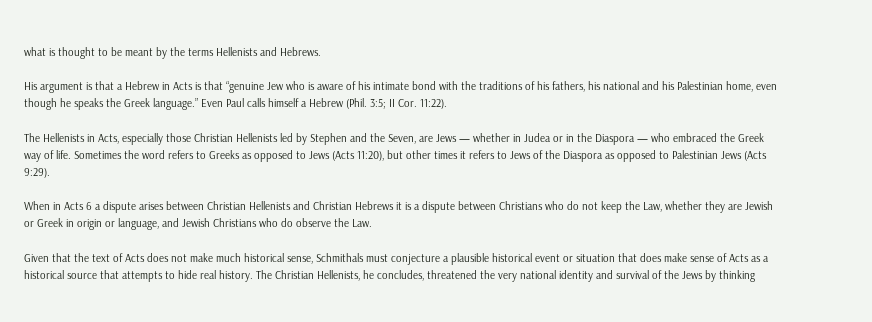what is thought to be meant by the terms Hellenists and Hebrews.

His argument is that a Hebrew in Acts is that “genuine Jew who is aware of his intimate bond with the traditions of his fathers, his national and his Palestinian home, even though he speaks the Greek language.” Even Paul calls himself a Hebrew (Phil. 3:5; II Cor. 11:22).

The Hellenists in Acts, especially those Christian Hellenists led by Stephen and the Seven, are Jews — whether in Judea or in the Diaspora — who embraced the Greek way of life. Sometimes the word refers to Greeks as opposed to Jews (Acts 11:20), but other times it refers to Jews of the Diaspora as opposed to Palestinian Jews (Acts 9:29).

When in Acts 6 a dispute arises between Christian Hellenists and Christian Hebrews it is a dispute between Christians who do not keep the Law, whether they are Jewish or Greek in origin or language, and Jewish Christians who do observe the Law.

Given that the text of Acts does not make much historical sense, Schmithals must conjecture a plausible historical event or situation that does make sense of Acts as a historical source that attempts to hide real history. The Christian Hellenists, he concludes, threatened the very national identity and survival of the Jews by thinking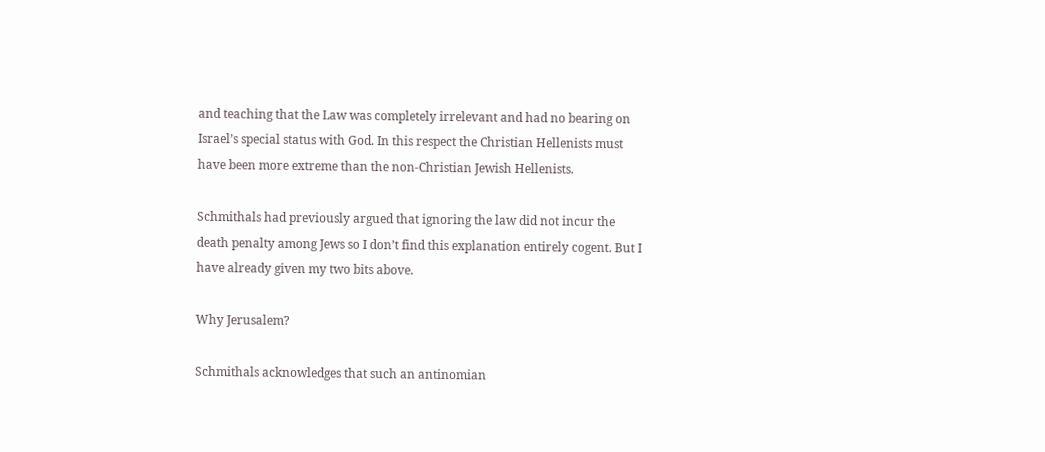and teaching that the Law was completely irrelevant and had no bearing on Israel’s special status with God. In this respect the Christian Hellenists must have been more extreme than the non-Christian Jewish Hellenists.

Schmithals had previously argued that ignoring the law did not incur the death penalty among Jews so I don’t find this explanation entirely cogent. But I have already given my two bits above.

Why Jerusalem?

Schmithals acknowledges that such an antinomian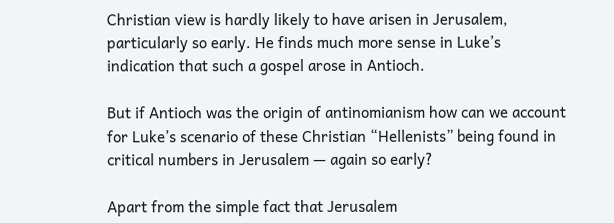Christian view is hardly likely to have arisen in Jerusalem, particularly so early. He finds much more sense in Luke’s indication that such a gospel arose in Antioch.

But if Antioch was the origin of antinomianism how can we account for Luke’s scenario of these Christian “Hellenists” being found in critical numbers in Jerusalem — again so early?

Apart from the simple fact that Jerusalem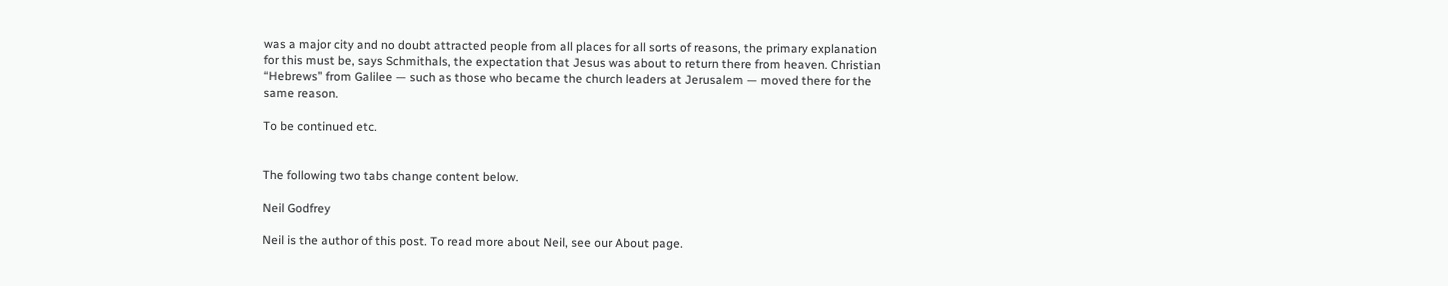was a major city and no doubt attracted people from all places for all sorts of reasons, the primary explanation for this must be, says Schmithals, the expectation that Jesus was about to return there from heaven. Christian “Hebrews” from Galilee — such as those who became the church leaders at Jerusalem — moved there for the same reason.

To be continued etc.


The following two tabs change content below.

Neil Godfrey

Neil is the author of this post. To read more about Neil, see our About page.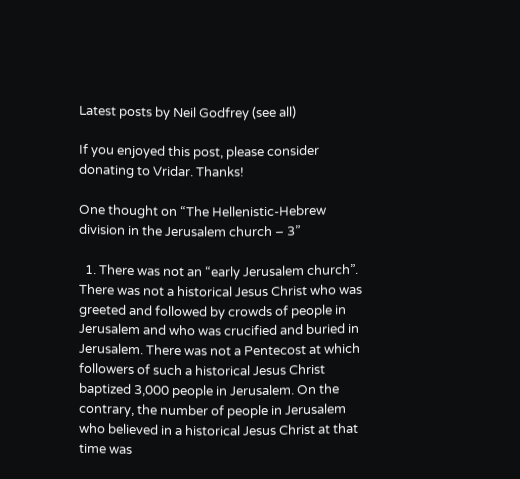Latest posts by Neil Godfrey (see all)

If you enjoyed this post, please consider donating to Vridar. Thanks!

One thought on “The Hellenistic-Hebrew division in the Jerusalem church – 3”

  1. There was not an “early Jerusalem church”. There was not a historical Jesus Christ who was greeted and followed by crowds of people in Jerusalem and who was crucified and buried in Jerusalem. There was not a Pentecost at which followers of such a historical Jesus Christ baptized 3,000 people in Jerusalem. On the contrary, the number of people in Jerusalem who believed in a historical Jesus Christ at that time was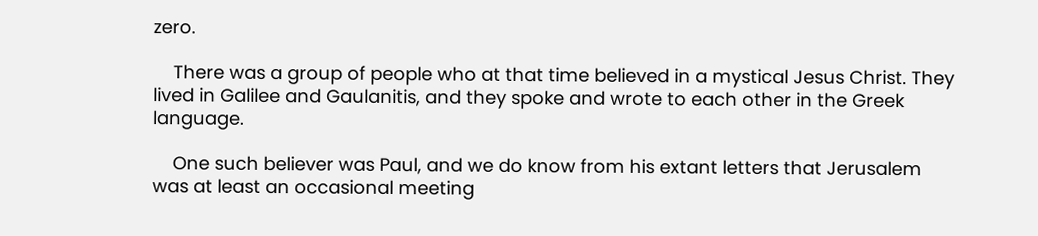zero.

    There was a group of people who at that time believed in a mystical Jesus Christ. They lived in Galilee and Gaulanitis, and they spoke and wrote to each other in the Greek language.

    One such believer was Paul, and we do know from his extant letters that Jerusalem was at least an occasional meeting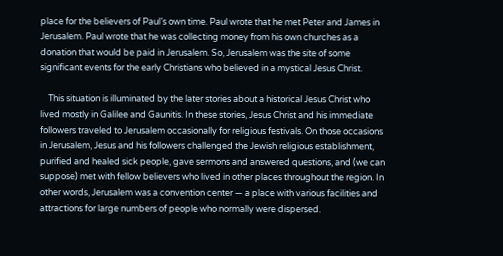place for the believers of Paul’s own time. Paul wrote that he met Peter and James in Jerusalem. Paul wrote that he was collecting money from his own churches as a donation that would be paid in Jerusalem. So, Jerusalem was the site of some significant events for the early Christians who believed in a mystical Jesus Christ.

    This situation is illuminated by the later stories about a historical Jesus Christ who lived mostly in Galilee and Gaunitis. In these stories, Jesus Christ and his immediate followers traveled to Jerusalem occasionally for religious festivals. On those occasions in Jerusalem, Jesus and his followers challenged the Jewish religious establishment, purified and healed sick people, gave sermons and answered questions, and (we can suppose) met with fellow believers who lived in other places throughout the region. In other words, Jerusalem was a convention center — a place with various facilities and attractions for large numbers of people who normally were dispersed.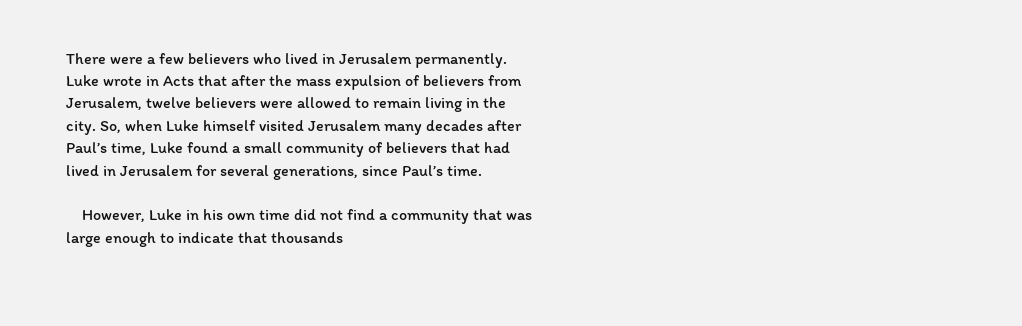There were a few believers who lived in Jerusalem permanently. Luke wrote in Acts that after the mass expulsion of believers from Jerusalem, twelve believers were allowed to remain living in the city. So, when Luke himself visited Jerusalem many decades after Paul’s time, Luke found a small community of believers that had lived in Jerusalem for several generations, since Paul’s time.

    However, Luke in his own time did not find a community that was large enough to indicate that thousands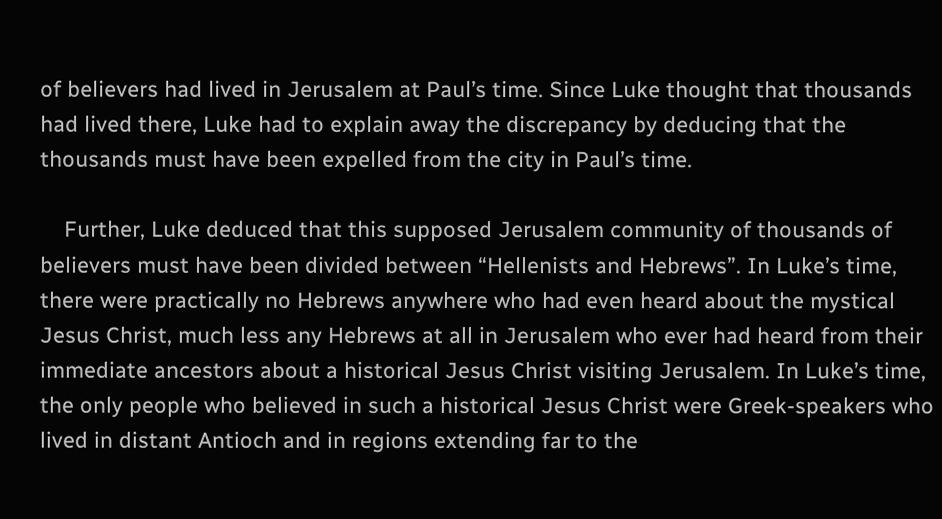of believers had lived in Jerusalem at Paul’s time. Since Luke thought that thousands had lived there, Luke had to explain away the discrepancy by deducing that the thousands must have been expelled from the city in Paul’s time.

    Further, Luke deduced that this supposed Jerusalem community of thousands of believers must have been divided between “Hellenists and Hebrews”. In Luke’s time, there were practically no Hebrews anywhere who had even heard about the mystical Jesus Christ, much less any Hebrews at all in Jerusalem who ever had heard from their immediate ancestors about a historical Jesus Christ visiting Jerusalem. In Luke’s time, the only people who believed in such a historical Jesus Christ were Greek-speakers who lived in distant Antioch and in regions extending far to the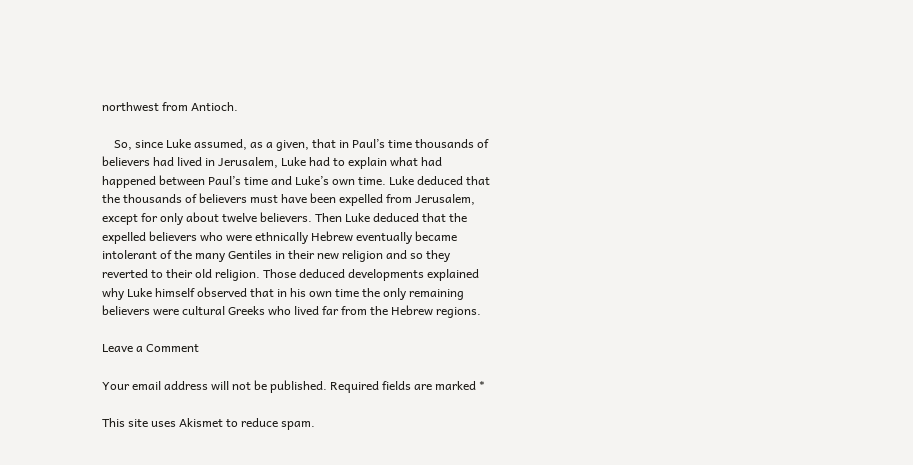northwest from Antioch.

    So, since Luke assumed, as a given, that in Paul’s time thousands of believers had lived in Jerusalem, Luke had to explain what had happened between Paul’s time and Luke’s own time. Luke deduced that the thousands of believers must have been expelled from Jerusalem, except for only about twelve believers. Then Luke deduced that the expelled believers who were ethnically Hebrew eventually became intolerant of the many Gentiles in their new religion and so they reverted to their old religion. Those deduced developments explained why Luke himself observed that in his own time the only remaining believers were cultural Greeks who lived far from the Hebrew regions.

Leave a Comment

Your email address will not be published. Required fields are marked *

This site uses Akismet to reduce spam.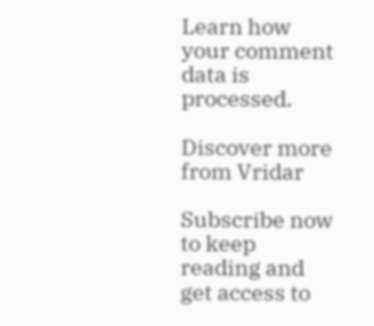Learn how your comment data is processed.

Discover more from Vridar

Subscribe now to keep reading and get access to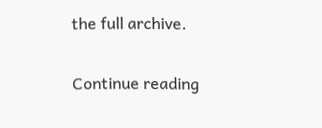the full archive.

Continue reading